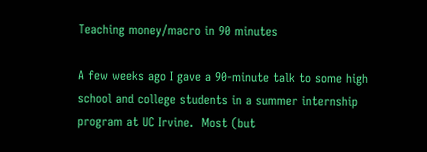Teaching money/macro in 90 minutes

A few weeks ago I gave a 90-minute talk to some high school and college students in a summer internship program at UC Irvine.  Most (but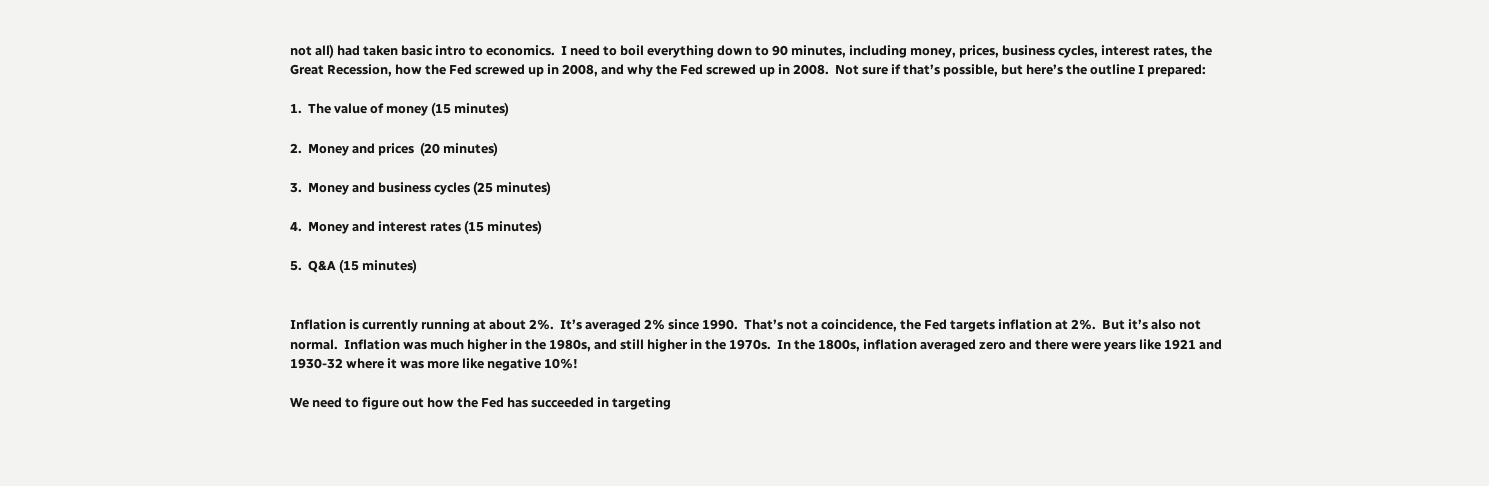not all) had taken basic intro to economics.  I need to boil everything down to 90 minutes, including money, prices, business cycles, interest rates, the Great Recession, how the Fed screwed up in 2008, and why the Fed screwed up in 2008.  Not sure if that’s possible, but here’s the outline I prepared:

1.  The value of money (15 minutes)

2.  Money and prices  (20 minutes)

3.  Money and business cycles (25 minutes)

4.  Money and interest rates (15 minutes)

5.  Q&A (15 minutes)


Inflation is currently running at about 2%.  It’s averaged 2% since 1990.  That’s not a coincidence, the Fed targets inflation at 2%.  But it’s also not normal.  Inflation was much higher in the 1980s, and still higher in the 1970s.  In the 1800s, inflation averaged zero and there were years like 1921 and 1930-32 where it was more like negative 10%!

We need to figure out how the Fed has succeeded in targeting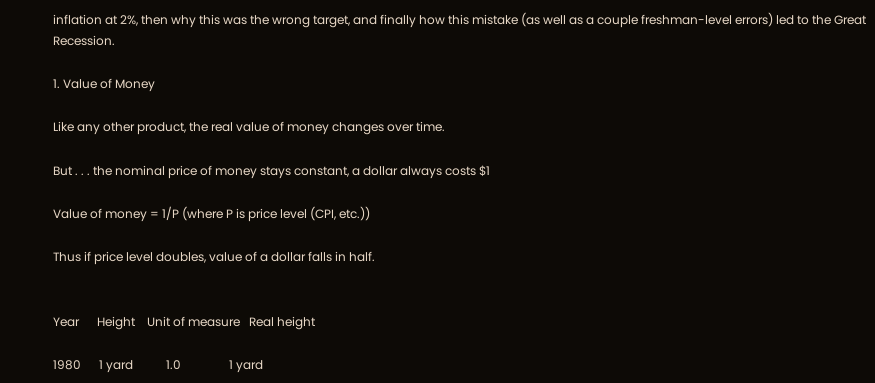inflation at 2%, then why this was the wrong target, and finally how this mistake (as well as a couple freshman-level errors) led to the Great Recession.

1. Value of Money

Like any other product, the real value of money changes over time.

But . . . the nominal price of money stays constant, a dollar always costs $1

Value of money = 1/P (where P is price level (CPI, etc.))

Thus if price level doubles, value of a dollar falls in half.


Year      Height    Unit of measure   Real height

1980      1 yard           1.0                1 yard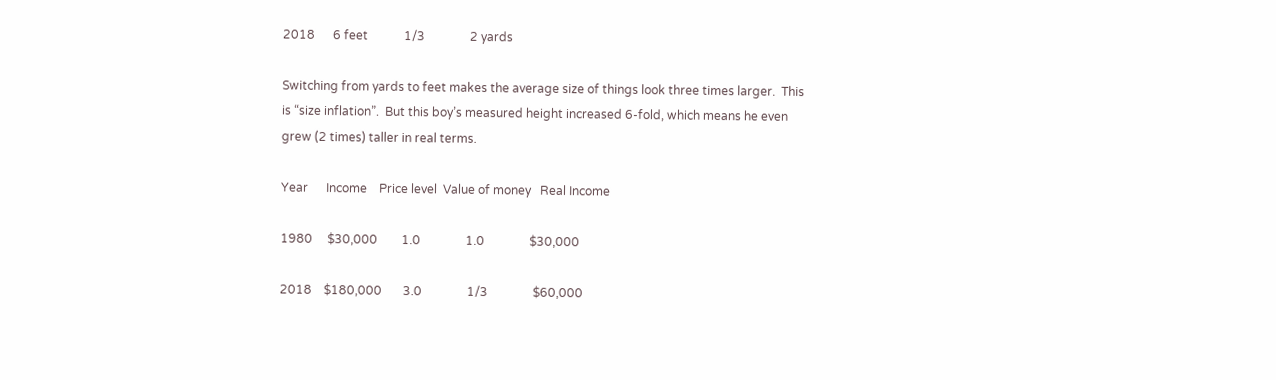2018      6 feet            1/3               2 yards

Switching from yards to feet makes the average size of things look three times larger.  This is “size inflation”.  But this boy’s measured height increased 6-fold, which means he even grew (2 times) taller in real terms.

Year      Income    Price level  Value of money   Real Income

1980     $30,000        1.0               1.0               $30,000

2018    $180,000       3.0               1/3               $60,000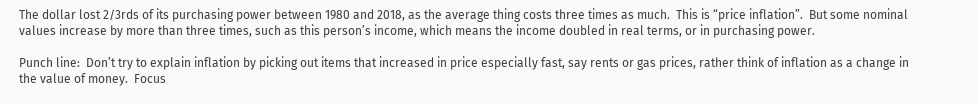The dollar lost 2/3rds of its purchasing power between 1980 and 2018, as the average thing costs three times as much.  This is “price inflation”.  But some nominal values increase by more than three times, such as this person’s income, which means the income doubled in real terms, or in purchasing power.

Punch line:  Don’t try to explain inflation by picking out items that increased in price especially fast, say rents or gas prices, rather think of inflation as a change in the value of money.  Focus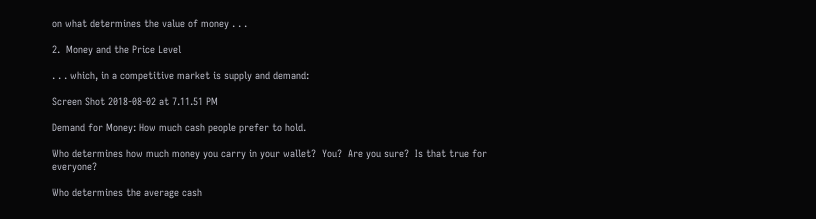on what determines the value of money . . .

2.  Money and the Price Level

. . . which, in a competitive market is supply and demand:

Screen Shot 2018-08-02 at 7.11.51 PM

Demand for Money: How much cash people prefer to hold.

Who determines how much money you carry in your wallet?  You?  Are you sure?  Is that true for everyone?

Who determines the average cash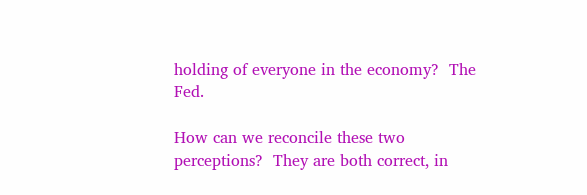holding of everyone in the economy?  The Fed.

How can we reconcile these two perceptions?  They are both correct, in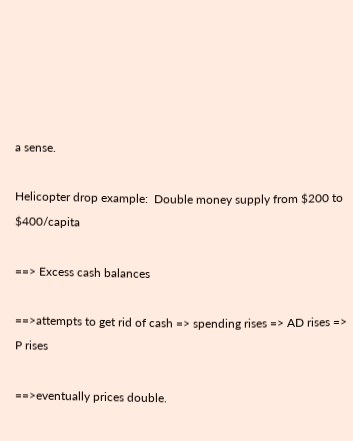a sense.

Helicopter drop example:  Double money supply from $200 to $400/capita

==> Excess cash balances

==>attempts to get rid of cash => spending rises => AD rises => P rises

==>eventually prices double.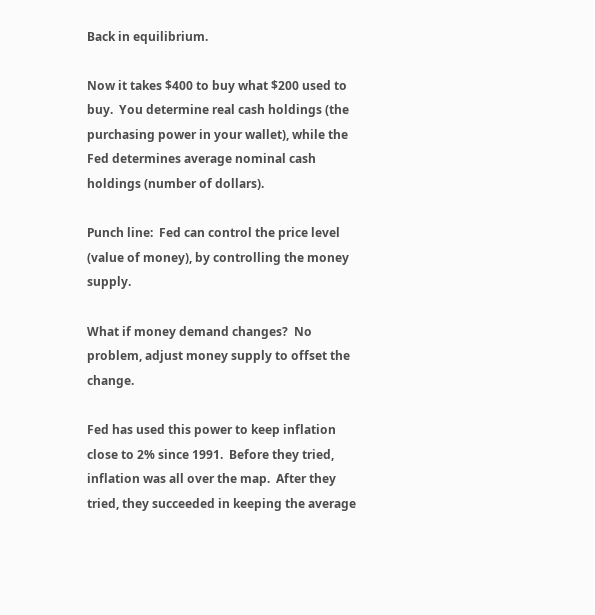Back in equilibrium.

Now it takes $400 to buy what $200 used to buy.  You determine real cash holdings (the purchasing power in your wallet), while the Fed determines average nominal cash holdings (number of dollars).

Punch line:  Fed can control the price level (value of money), by controlling the money supply.

What if money demand changes?  No problem, adjust money supply to offset the change.

Fed has used this power to keep inflation close to 2% since 1991.  Before they tried, inflation was all over the map.  After they tried, they succeeded in keeping the average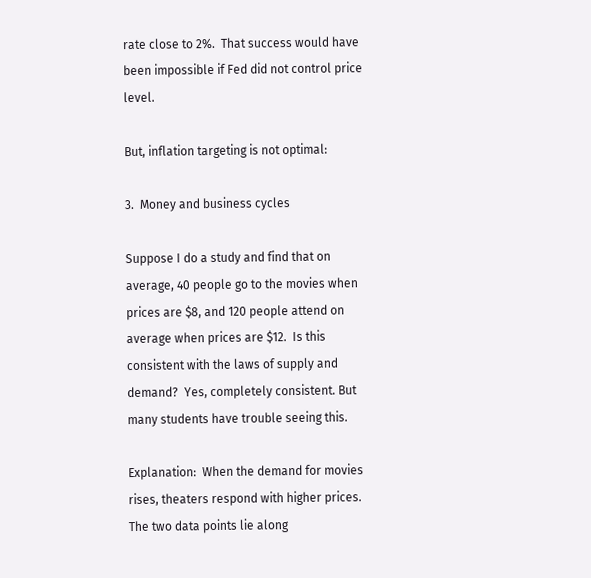rate close to 2%.  That success would have been impossible if Fed did not control price level.

But, inflation targeting is not optimal:

3.  Money and business cycles

Suppose I do a study and find that on average, 40 people go to the movies when prices are $8, and 120 people attend on average when prices are $12.  Is this consistent with the laws of supply and demand?  Yes, completely consistent. But many students have trouble seeing this.

Explanation:  When the demand for movies rises, theaters respond with higher prices.  The two data points lie along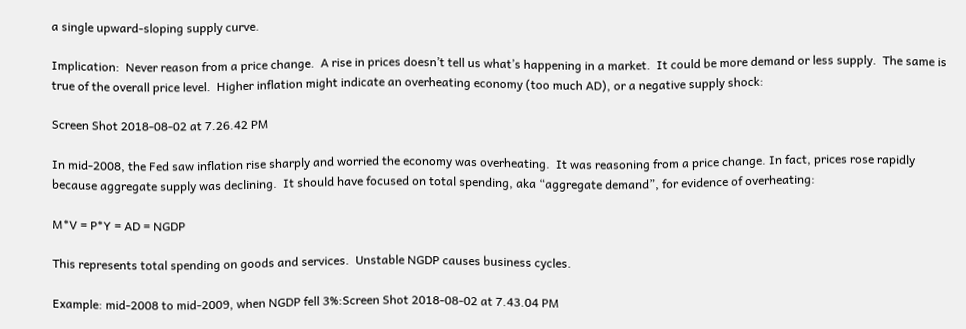a single upward-sloping supply curve.

Implication:  Never reason from a price change.  A rise in prices doesn’t tell us what’s happening in a market.  It could be more demand or less supply.  The same is true of the overall price level.  Higher inflation might indicate an overheating economy (too much AD), or a negative supply shock:

Screen Shot 2018-08-02 at 7.26.42 PM

In mid-2008, the Fed saw inflation rise sharply and worried the economy was overheating.  It was reasoning from a price change. In fact, prices rose rapidly because aggregate supply was declining.  It should have focused on total spending, aka “aggregate demand”, for evidence of overheating:

M*V = P*Y = AD = NGDP

This represents total spending on goods and services.  Unstable NGDP causes business cycles.

Example: mid-2008 to mid-2009, when NGDP fell 3%:Screen Shot 2018-08-02 at 7.43.04 PM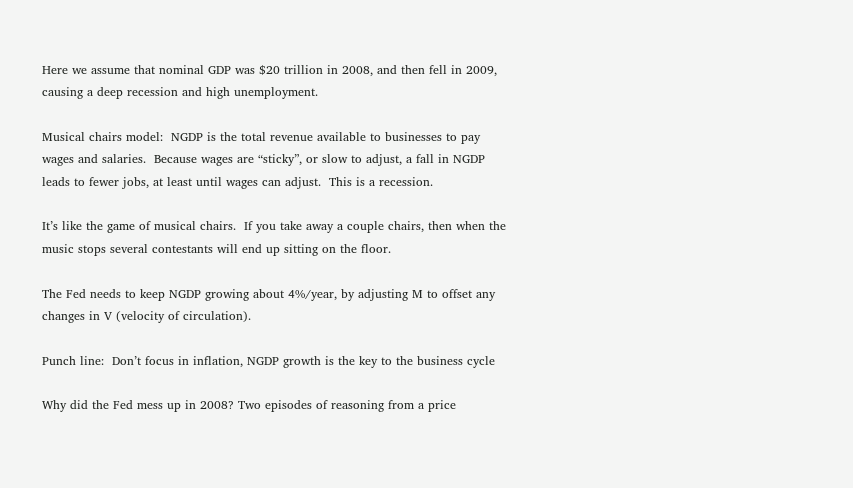Here we assume that nominal GDP was $20 trillion in 2008, and then fell in 2009, causing a deep recession and high unemployment.

Musical chairs model:  NGDP is the total revenue available to businesses to pay wages and salaries.  Because wages are “sticky”, or slow to adjust, a fall in NGDP leads to fewer jobs, at least until wages can adjust.  This is a recession.

It’s like the game of musical chairs.  If you take away a couple chairs, then when the music stops several contestants will end up sitting on the floor.

The Fed needs to keep NGDP growing about 4%/year, by adjusting M to offset any changes in V (velocity of circulation).

Punch line:  Don’t focus in inflation, NGDP growth is the key to the business cycle

Why did the Fed mess up in 2008? Two episodes of reasoning from a price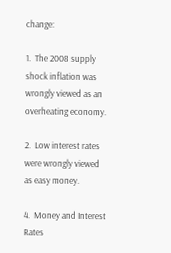change:

1.  The 2008 supply shock inflation was wrongly viewed as an overheating economy.

2.  Low interest rates were wrongly viewed as easy money.

4.  Money and Interest Rates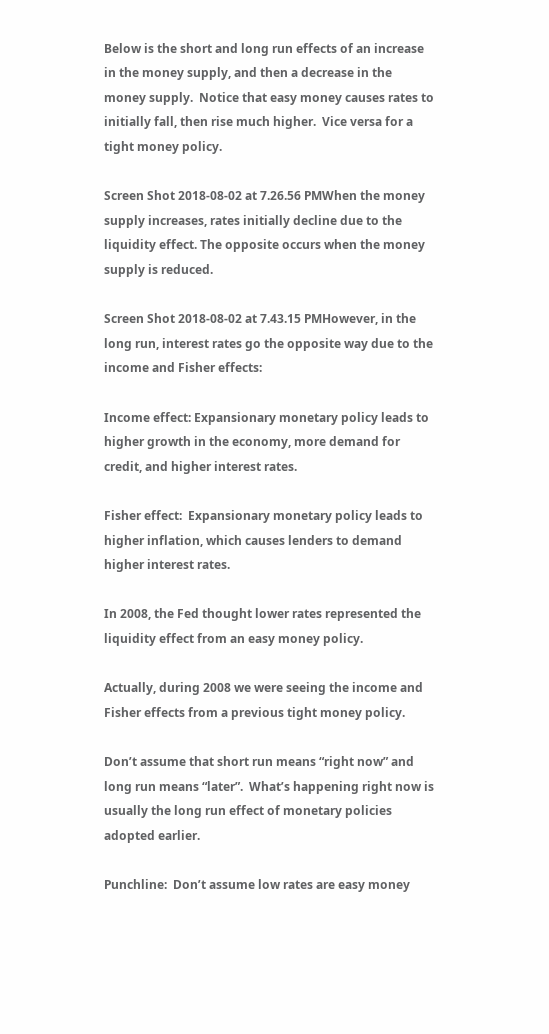Below is the short and long run effects of an increase in the money supply, and then a decrease in the money supply.  Notice that easy money causes rates to initially fall, then rise much higher.  Vice versa for a tight money policy.

Screen Shot 2018-08-02 at 7.26.56 PMWhen the money supply increases, rates initially decline due to the liquidity effect. The opposite occurs when the money supply is reduced.

Screen Shot 2018-08-02 at 7.43.15 PMHowever, in the long run, interest rates go the opposite way due to the income and Fisher effects:

Income effect: Expansionary monetary policy leads to higher growth in the economy, more demand for credit, and higher interest rates.

Fisher effect:  Expansionary monetary policy leads to higher inflation, which causes lenders to demand higher interest rates.

In 2008, the Fed thought lower rates represented the liquidity effect from an easy money policy.

Actually, during 2008 we were seeing the income and Fisher effects from a previous tight money policy.

Don’t assume that short run means “right now” and long run means “later”.  What’s happening right now is usually the long run effect of monetary policies adopted earlier.

Punchline:  Don’t assume low rates are easy money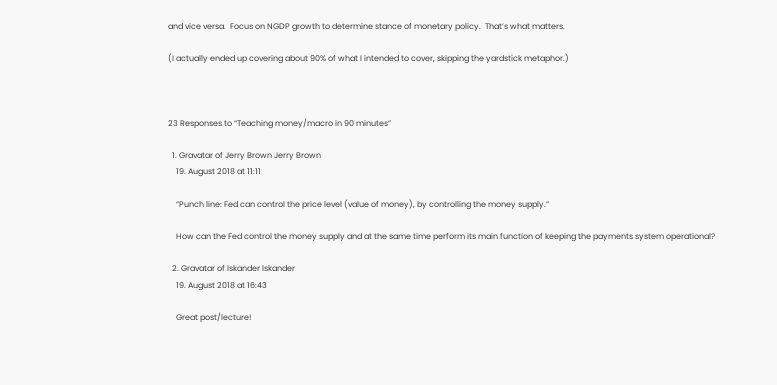and vice versa.  Focus on NGDP growth to determine stance of monetary policy.  That’s what matters.

(I actually ended up covering about 90% of what I intended to cover, skipping the yardstick metaphor.)



23 Responses to “Teaching money/macro in 90 minutes”

  1. Gravatar of Jerry Brown Jerry Brown
    19. August 2018 at 11:11

    “Punch line: Fed can control the price level (value of money), by controlling the money supply.”

    How can the Fed control the money supply and at the same time perform its main function of keeping the payments system operational?

  2. Gravatar of Iskander Iskander
    19. August 2018 at 16:43

    Great post/lecture!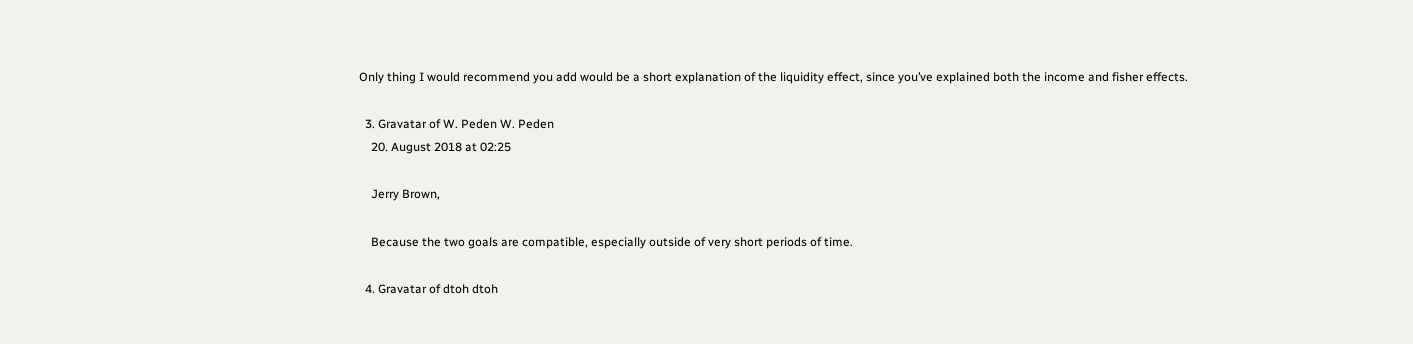Only thing I would recommend you add would be a short explanation of the liquidity effect, since you’ve explained both the income and fisher effects.

  3. Gravatar of W. Peden W. Peden
    20. August 2018 at 02:25

    Jerry Brown,

    Because the two goals are compatible, especially outside of very short periods of time.

  4. Gravatar of dtoh dtoh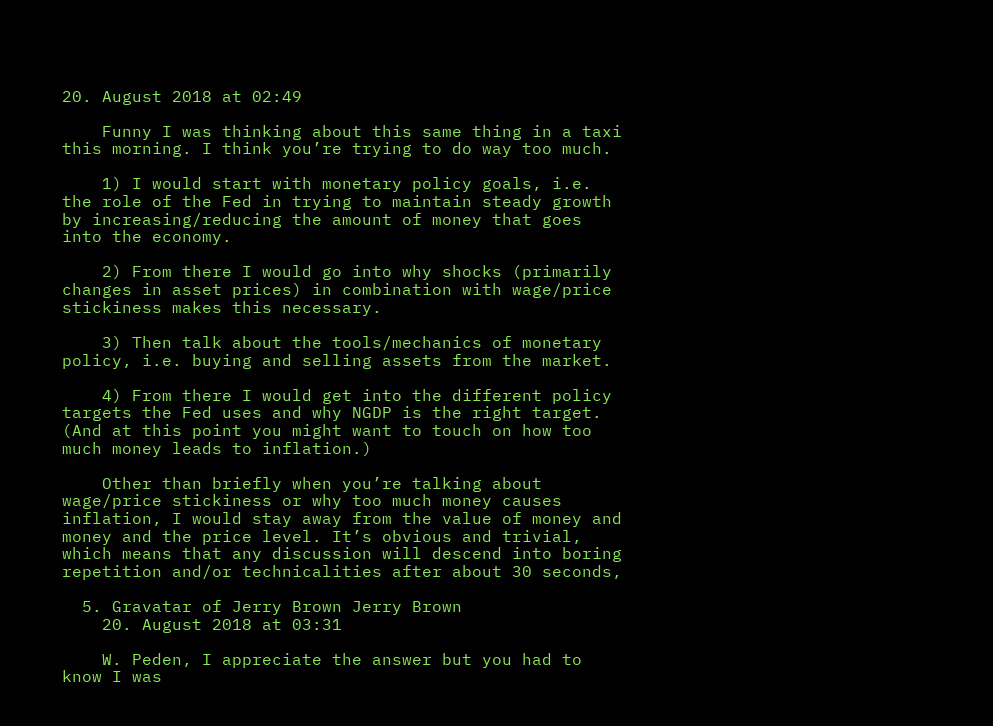20. August 2018 at 02:49

    Funny I was thinking about this same thing in a taxi this morning. I think you’re trying to do way too much.

    1) I would start with monetary policy goals, i.e. the role of the Fed in trying to maintain steady growth by increasing/reducing the amount of money that goes into the economy.

    2) From there I would go into why shocks (primarily changes in asset prices) in combination with wage/price stickiness makes this necessary.

    3) Then talk about the tools/mechanics of monetary policy, i.e. buying and selling assets from the market.

    4) From there I would get into the different policy targets the Fed uses and why NGDP is the right target. (And at this point you might want to touch on how too much money leads to inflation.)

    Other than briefly when you’re talking about wage/price stickiness or why too much money causes inflation, I would stay away from the value of money and money and the price level. It’s obvious and trivial, which means that any discussion will descend into boring repetition and/or technicalities after about 30 seconds,

  5. Gravatar of Jerry Brown Jerry Brown
    20. August 2018 at 03:31

    W. Peden, I appreciate the answer but you had to know I was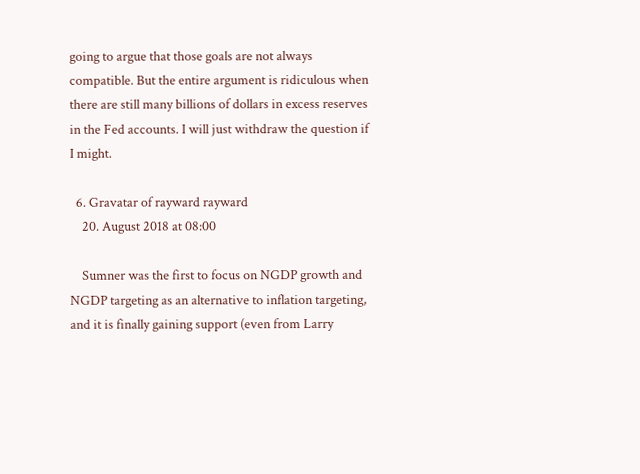going to argue that those goals are not always compatible. But the entire argument is ridiculous when there are still many billions of dollars in excess reserves in the Fed accounts. I will just withdraw the question if I might.

  6. Gravatar of rayward rayward
    20. August 2018 at 08:00

    Sumner was the first to focus on NGDP growth and NGDP targeting as an alternative to inflation targeting, and it is finally gaining support (even from Larry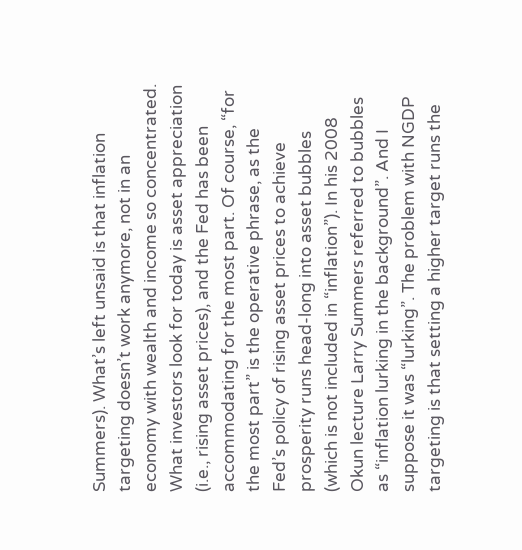Summers). What’s left unsaid is that inflation targeting doesn’t work anymore, not in an economy with wealth and income so concentrated. What investors look for today is asset appreciation (i.e., rising asset prices), and the Fed has been accommodating for the most part. Of course, “for the most part” is the operative phrase, as the Fed’s policy of rising asset prices to achieve prosperity runs head-long into asset bubbles (which is not included in “inflation”). In his 2008 Okun lecture Larry Summers referred to bubbles as “inflation lurking in the background”. And I suppose it was “lurking”. The problem with NGDP targeting is that setting a higher target runs the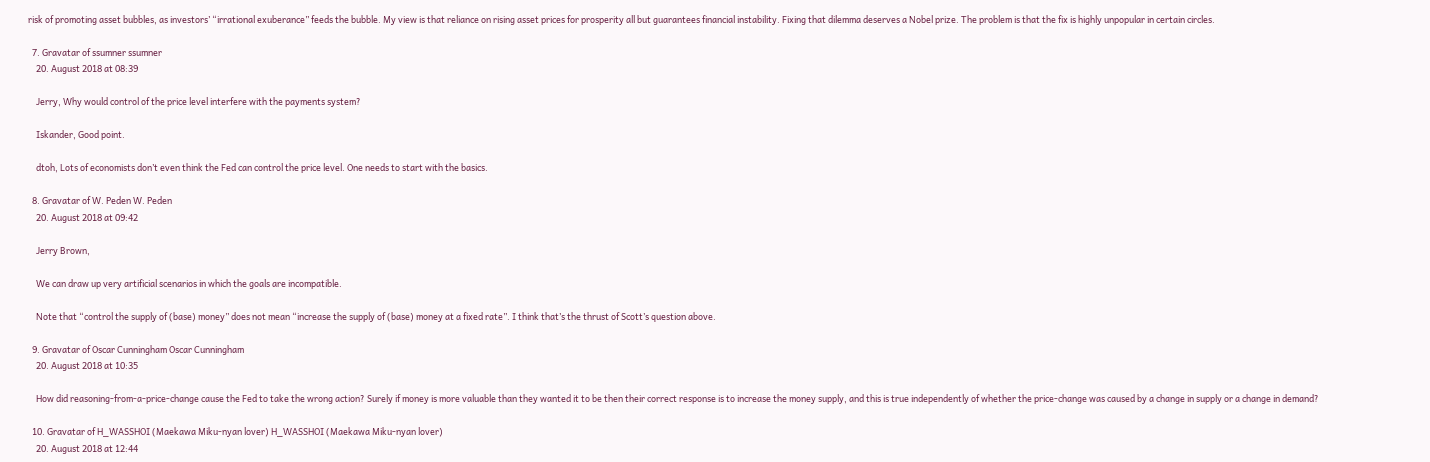risk of promoting asset bubbles, as investors’ “irrational exuberance” feeds the bubble. My view is that reliance on rising asset prices for prosperity all but guarantees financial instability. Fixing that dilemma deserves a Nobel prize. The problem is that the fix is highly unpopular in certain circles.

  7. Gravatar of ssumner ssumner
    20. August 2018 at 08:39

    Jerry, Why would control of the price level interfere with the payments system?

    Iskander, Good point.

    dtoh, Lots of economists don’t even think the Fed can control the price level. One needs to start with the basics.

  8. Gravatar of W. Peden W. Peden
    20. August 2018 at 09:42

    Jerry Brown,

    We can draw up very artificial scenarios in which the goals are incompatible.

    Note that “control the supply of (base) money” does not mean “increase the supply of (base) money at a fixed rate”. I think that’s the thrust of Scott’s question above.

  9. Gravatar of Oscar Cunningham Oscar Cunningham
    20. August 2018 at 10:35

    How did reasoning-from-a-price-change cause the Fed to take the wrong action? Surely if money is more valuable than they wanted it to be then their correct response is to increase the money supply, and this is true independently of whether the price-change was caused by a change in supply or a change in demand?

  10. Gravatar of H_WASSHOI (Maekawa Miku-nyan lover) H_WASSHOI (Maekawa Miku-nyan lover)
    20. August 2018 at 12:44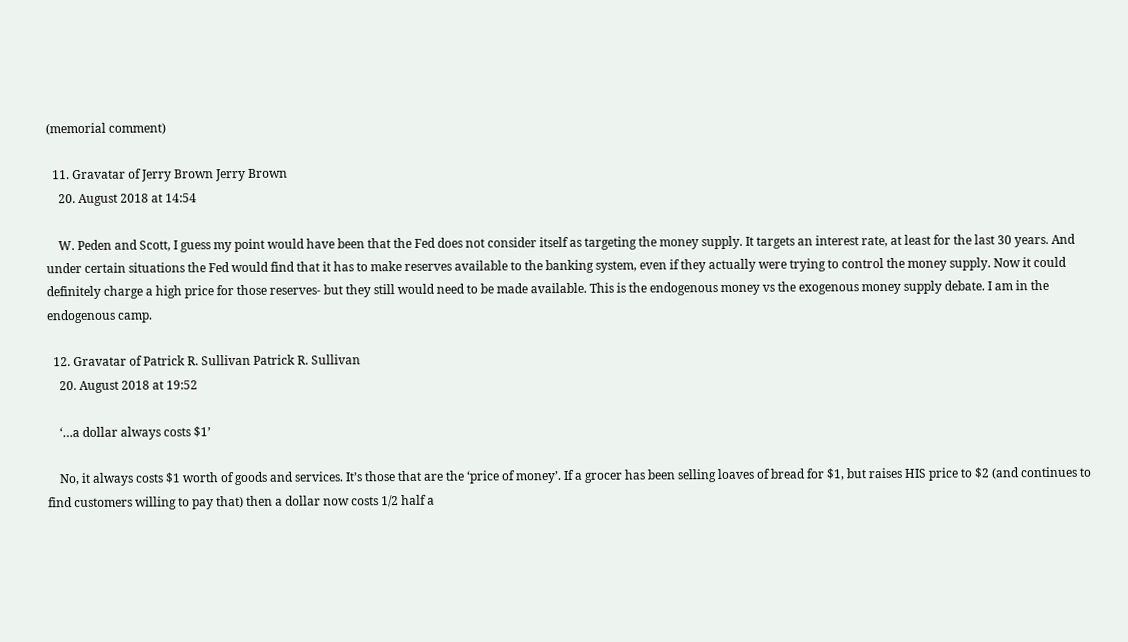(memorial comment)

  11. Gravatar of Jerry Brown Jerry Brown
    20. August 2018 at 14:54

    W. Peden and Scott, I guess my point would have been that the Fed does not consider itself as targeting the money supply. It targets an interest rate, at least for the last 30 years. And under certain situations the Fed would find that it has to make reserves available to the banking system, even if they actually were trying to control the money supply. Now it could definitely charge a high price for those reserves- but they still would need to be made available. This is the endogenous money vs the exogenous money supply debate. I am in the endogenous camp.

  12. Gravatar of Patrick R. Sullivan Patrick R. Sullivan
    20. August 2018 at 19:52

    ‘…a dollar always costs $1’

    No, it always costs $1 worth of goods and services. It’s those that are the ‘price of money’. If a grocer has been selling loaves of bread for $1, but raises HIS price to $2 (and continues to find customers willing to pay that) then a dollar now costs 1/2 half a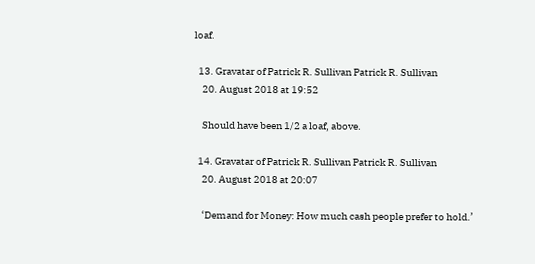loaf.

  13. Gravatar of Patrick R. Sullivan Patrick R. Sullivan
    20. August 2018 at 19:52

    Should have been 1/2 a loaf, above.

  14. Gravatar of Patrick R. Sullivan Patrick R. Sullivan
    20. August 2018 at 20:07

    ‘Demand for Money: How much cash people prefer to hold.’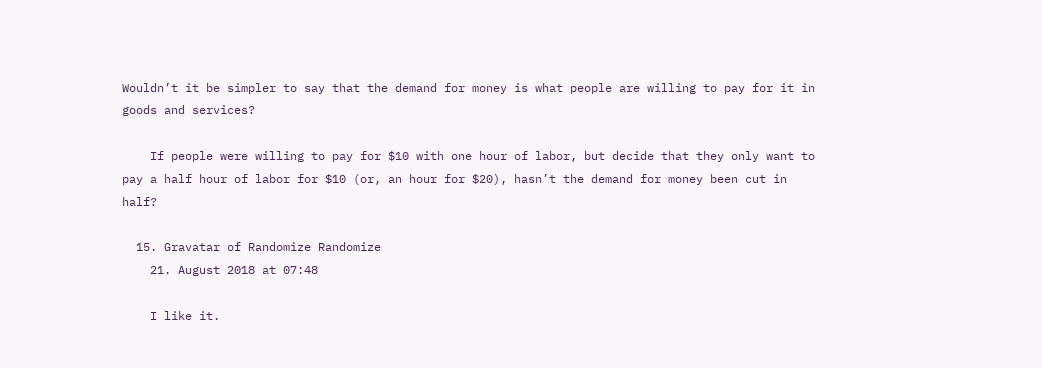Wouldn’t it be simpler to say that the demand for money is what people are willing to pay for it in goods and services?

    If people were willing to pay for $10 with one hour of labor, but decide that they only want to pay a half hour of labor for $10 (or, an hour for $20), hasn’t the demand for money been cut in half?

  15. Gravatar of Randomize Randomize
    21. August 2018 at 07:48

    I like it.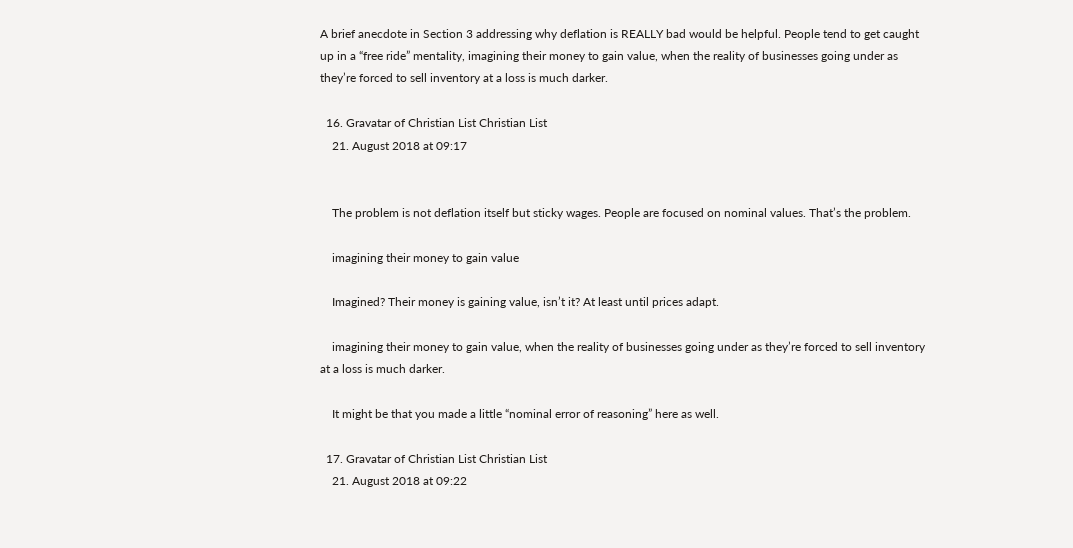A brief anecdote in Section 3 addressing why deflation is REALLY bad would be helpful. People tend to get caught up in a “free ride” mentality, imagining their money to gain value, when the reality of businesses going under as they’re forced to sell inventory at a loss is much darker.

  16. Gravatar of Christian List Christian List
    21. August 2018 at 09:17


    The problem is not deflation itself but sticky wages. People are focused on nominal values. That’s the problem.

    imagining their money to gain value

    Imagined? Their money is gaining value, isn’t it? At least until prices adapt.

    imagining their money to gain value, when the reality of businesses going under as they’re forced to sell inventory at a loss is much darker.

    It might be that you made a little “nominal error of reasoning” here as well.

  17. Gravatar of Christian List Christian List
    21. August 2018 at 09:22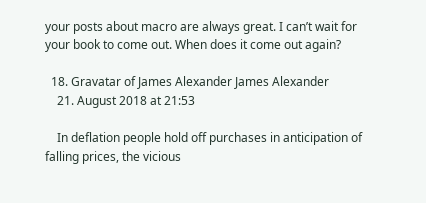your posts about macro are always great. I can’t wait for your book to come out. When does it come out again?

  18. Gravatar of James Alexander James Alexander
    21. August 2018 at 21:53

    In deflation people hold off purchases in anticipation of falling prices, the vicious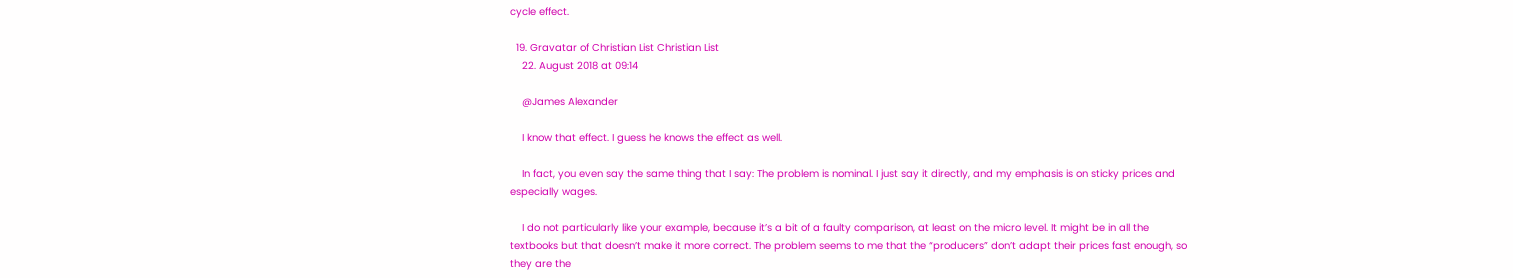cycle effect.

  19. Gravatar of Christian List Christian List
    22. August 2018 at 09:14

    @James Alexander

    I know that effect. I guess he knows the effect as well.

    In fact, you even say the same thing that I say: The problem is nominal. I just say it directly, and my emphasis is on sticky prices and especially wages.

    I do not particularly like your example, because it’s a bit of a faulty comparison, at least on the micro level. It might be in all the textbooks but that doesn’t make it more correct. The problem seems to me that the “producers” don’t adapt their prices fast enough, so they are the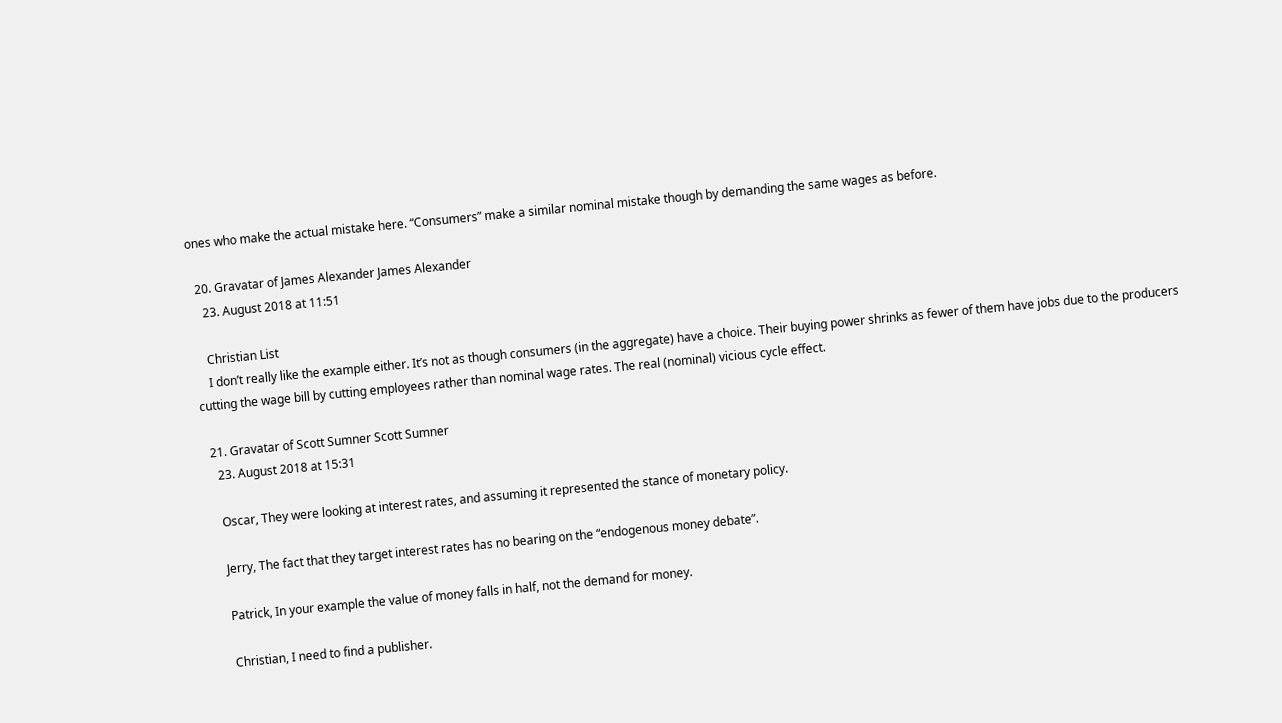ones who make the actual mistake here. “Consumers” make a similar nominal mistake though by demanding the same wages as before.

  20. Gravatar of James Alexander James Alexander
    23. August 2018 at 11:51

    Christian List
    I don’t really like the example either. It’s not as though consumers (in the aggregate) have a choice. Their buying power shrinks as fewer of them have jobs due to the producers cutting the wage bill by cutting employees rather than nominal wage rates. The real (nominal) vicious cycle effect.

  21. Gravatar of Scott Sumner Scott Sumner
    23. August 2018 at 15:31

    Oscar, They were looking at interest rates, and assuming it represented the stance of monetary policy.

    Jerry, The fact that they target interest rates has no bearing on the “endogenous money debate”.

    Patrick, In your example the value of money falls in half, not the demand for money.

    Christian, I need to find a publisher.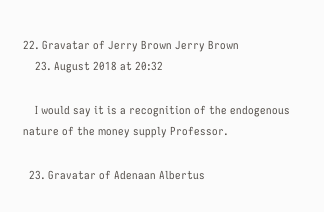22. Gravatar of Jerry Brown Jerry Brown
    23. August 2018 at 20:32

    I would say it is a recognition of the endogenous nature of the money supply Professor.

  23. Gravatar of Adenaan Albertus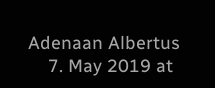Adenaan Albertus
    7. May 2019 at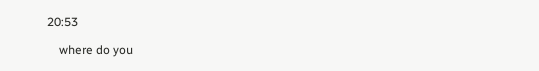20:53

    where do you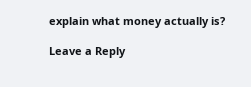explain what money actually is?

Leave a Reply